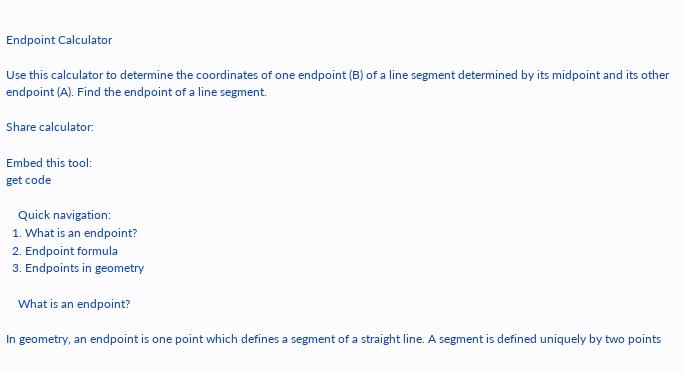Endpoint Calculator

Use this calculator to determine the coordinates of one endpoint (B) of a line segment determined by its midpoint and its other endpoint (A). Find the endpoint of a line segment.

Share calculator:

Embed this tool:
get code

    Quick navigation:
  1. What is an endpoint?
  2. Endpoint formula
  3. Endpoints in geometry

    What is an endpoint?

In geometry, an endpoint is one point which defines a segment of a straight line. A segment is defined uniquely by two points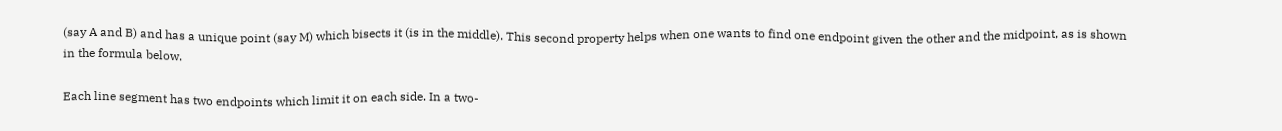(say A and B) and has a unique point (say M) which bisects it (is in the middle). This second property helps when one wants to find one endpoint given the other and the midpoint, as is shown in the formula below.

Each line segment has two endpoints which limit it on each side. In a two-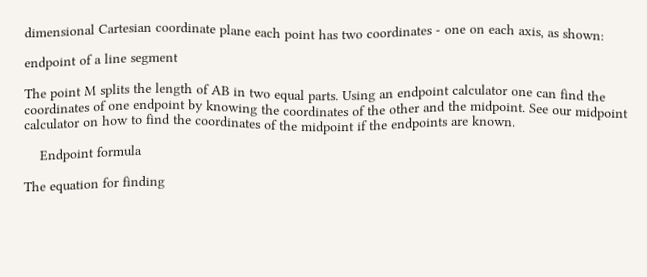dimensional Cartesian coordinate plane each point has two coordinates - one on each axis, as shown:

endpoint of a line segment

The point M splits the length of AB in two equal parts. Using an endpoint calculator one can find the coordinates of one endpoint by knowing the coordinates of the other and the midpoint. See our midpoint calculator on how to find the coordinates of the midpoint if the endpoints are known.

    Endpoint formula

The equation for finding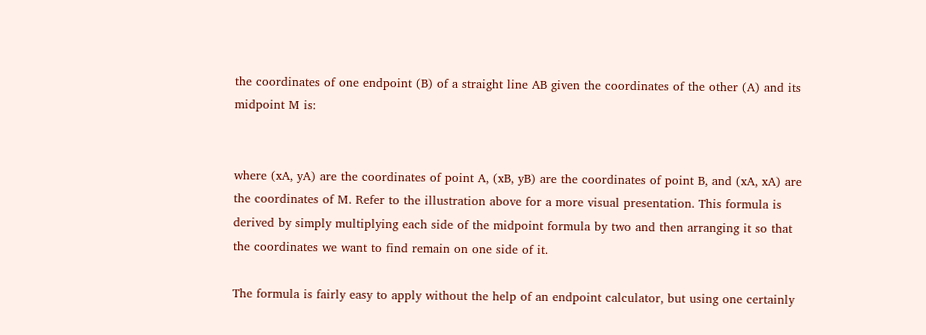the coordinates of one endpoint (B) of a straight line AB given the coordinates of the other (A) and its midpoint M is:


where (xA, yA) are the coordinates of point A, (xB, yB) are the coordinates of point B, and (xA, xA) are the coordinates of M. Refer to the illustration above for a more visual presentation. This formula is derived by simply multiplying each side of the midpoint formula by two and then arranging it so that the coordinates we want to find remain on one side of it.

The formula is fairly easy to apply without the help of an endpoint calculator, but using one certainly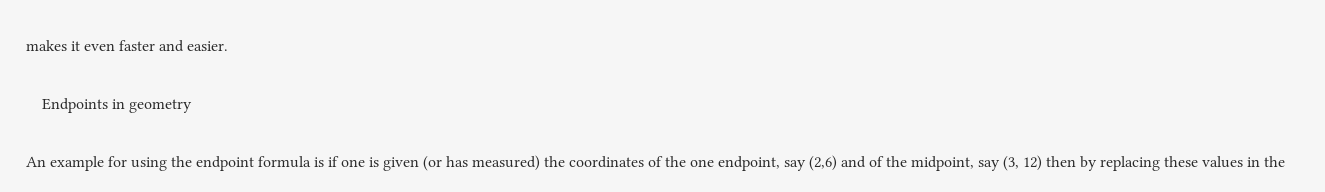makes it even faster and easier.

    Endpoints in geometry

An example for using the endpoint formula is if one is given (or has measured) the coordinates of the one endpoint, say (2,6) and of the midpoint, say (3, 12) then by replacing these values in the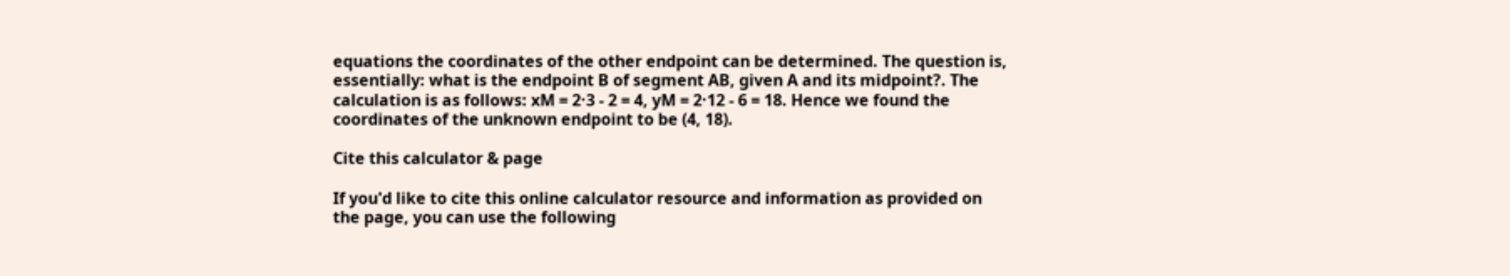equations the coordinates of the other endpoint can be determined. The question is, essentially: what is the endpoint B of segment AB, given A and its midpoint?. The calculation is as follows: xM = 2·3 - 2 = 4, yM = 2·12 - 6 = 18. Hence we found the coordinates of the unknown endpoint to be (4, 18).

Cite this calculator & page

If you'd like to cite this online calculator resource and information as provided on the page, you can use the following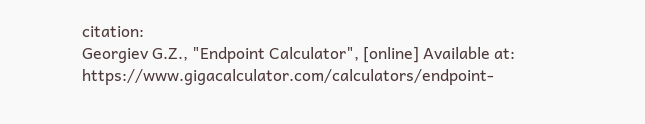citation:
Georgiev G.Z., "Endpoint Calculator", [online] Available at: https://www.gigacalculator.com/calculators/endpoint-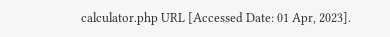calculator.php URL [Accessed Date: 01 Apr, 2023].